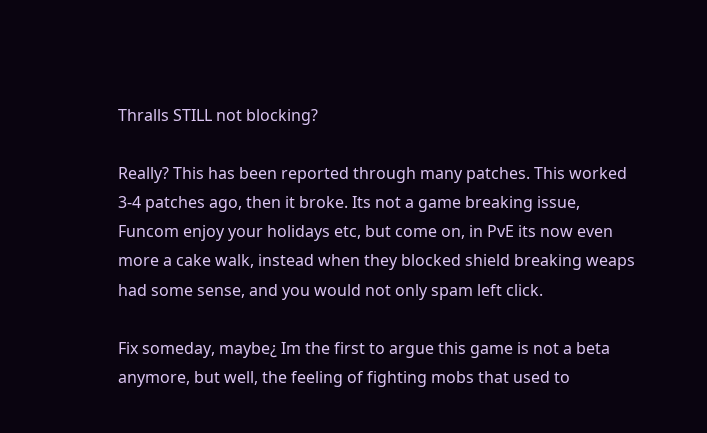Thralls STILL not blocking?

Really? This has been reported through many patches. This worked 3-4 patches ago, then it broke. Its not a game breaking issue, Funcom enjoy your holidays etc, but come on, in PvE its now even more a cake walk, instead when they blocked shield breaking weaps had some sense, and you would not only spam left click.

Fix someday, maybe¿ Im the first to argue this game is not a beta anymore, but well, the feeling of fighting mobs that used to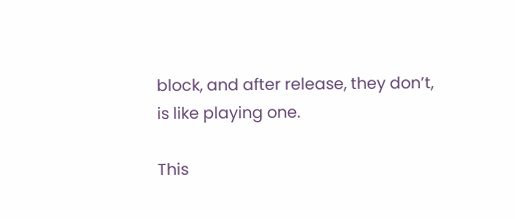block, and after release, they don’t, is like playing one.

This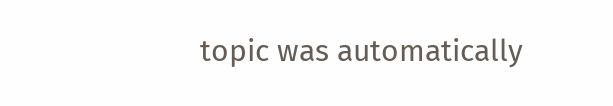topic was automatically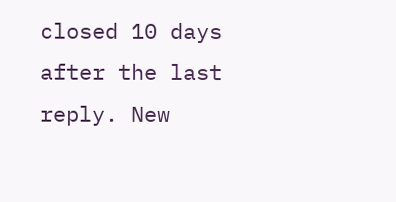closed 10 days after the last reply. New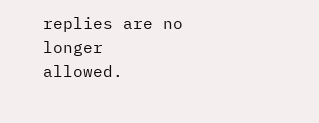replies are no longer allowed.